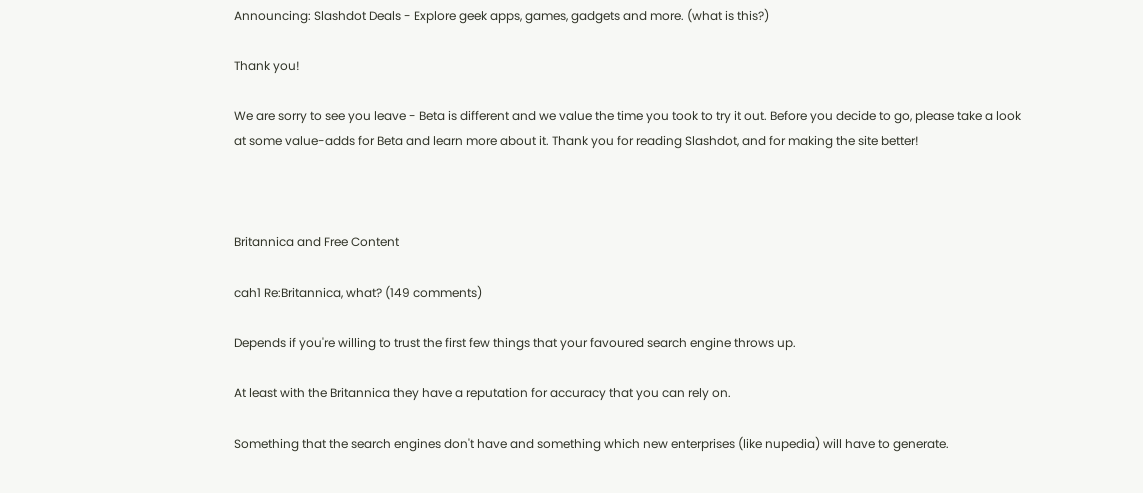Announcing: Slashdot Deals - Explore geek apps, games, gadgets and more. (what is this?)

Thank you!

We are sorry to see you leave - Beta is different and we value the time you took to try it out. Before you decide to go, please take a look at some value-adds for Beta and learn more about it. Thank you for reading Slashdot, and for making the site better!



Britannica and Free Content

cah1 Re:Britannica, what? (149 comments)

Depends if you're willing to trust the first few things that your favoured search engine throws up.

At least with the Britannica they have a reputation for accuracy that you can rely on.

Something that the search engines don't have and something which new enterprises (like nupedia) will have to generate.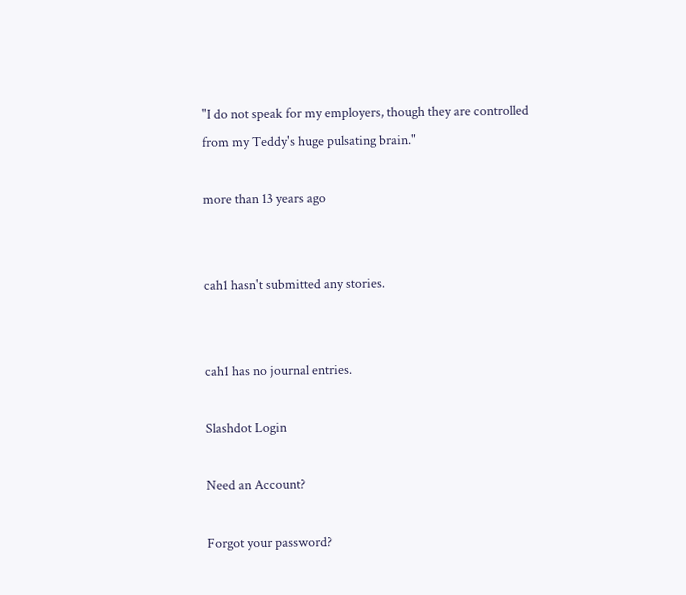"I do not speak for my employers, though they are controlled from my Teddy's huge pulsating brain."

more than 13 years ago


cah1 hasn't submitted any stories.


cah1 has no journal entries.

Slashdot Login

Need an Account?

Forgot your password?